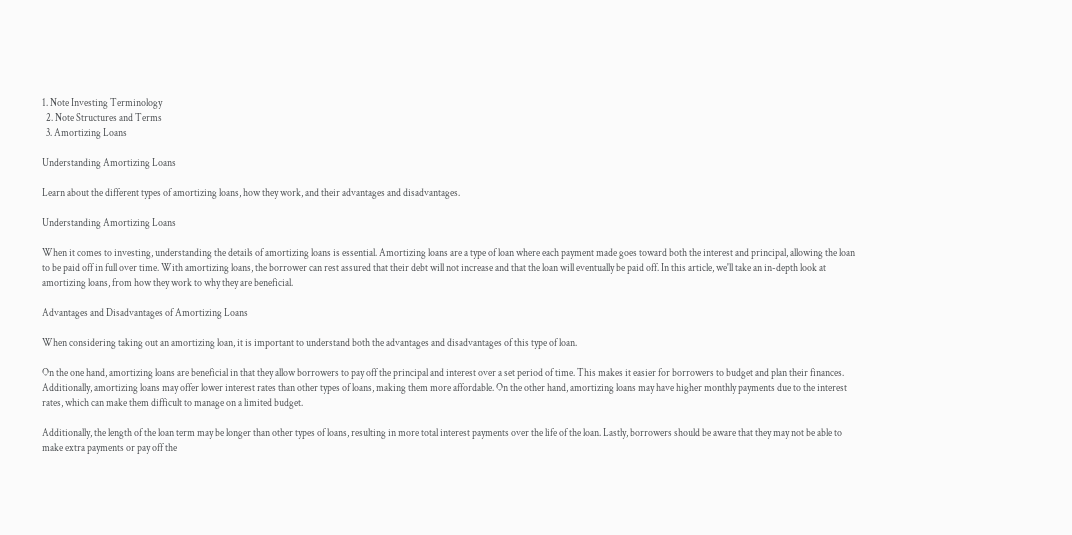1. Note Investing Terminology
  2. Note Structures and Terms
  3. Amortizing Loans

Understanding Amortizing Loans

Learn about the different types of amortizing loans, how they work, and their advantages and disadvantages.

Understanding Amortizing Loans

When it comes to investing, understanding the details of amortizing loans is essential. Amortizing loans are a type of loan where each payment made goes toward both the interest and principal, allowing the loan to be paid off in full over time. With amortizing loans, the borrower can rest assured that their debt will not increase and that the loan will eventually be paid off. In this article, we'll take an in-depth look at amortizing loans, from how they work to why they are beneficial.

Advantages and Disadvantages of Amortizing Loans

When considering taking out an amortizing loan, it is important to understand both the advantages and disadvantages of this type of loan.

On the one hand, amortizing loans are beneficial in that they allow borrowers to pay off the principal and interest over a set period of time. This makes it easier for borrowers to budget and plan their finances. Additionally, amortizing loans may offer lower interest rates than other types of loans, making them more affordable. On the other hand, amortizing loans may have higher monthly payments due to the interest rates, which can make them difficult to manage on a limited budget.

Additionally, the length of the loan term may be longer than other types of loans, resulting in more total interest payments over the life of the loan. Lastly, borrowers should be aware that they may not be able to make extra payments or pay off the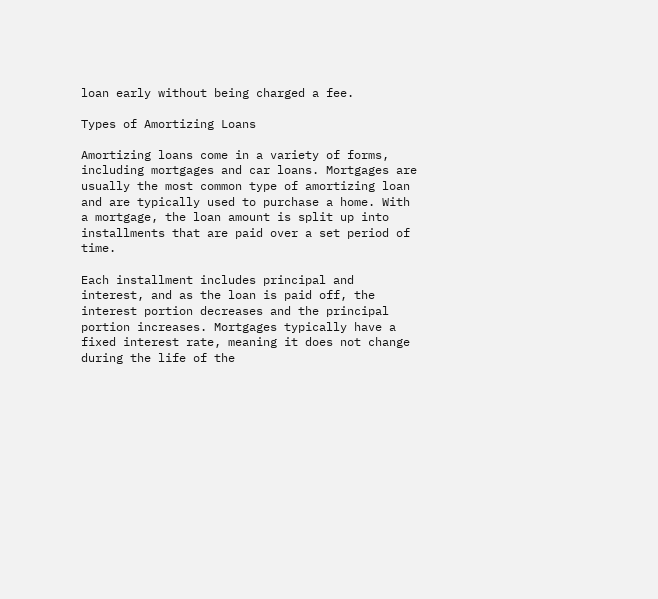loan early without being charged a fee.

Types of Amortizing Loans

Amortizing loans come in a variety of forms, including mortgages and car loans. Mortgages are usually the most common type of amortizing loan and are typically used to purchase a home. With a mortgage, the loan amount is split up into installments that are paid over a set period of time.

Each installment includes principal and interest, and as the loan is paid off, the interest portion decreases and the principal portion increases. Mortgages typically have a fixed interest rate, meaning it does not change during the life of the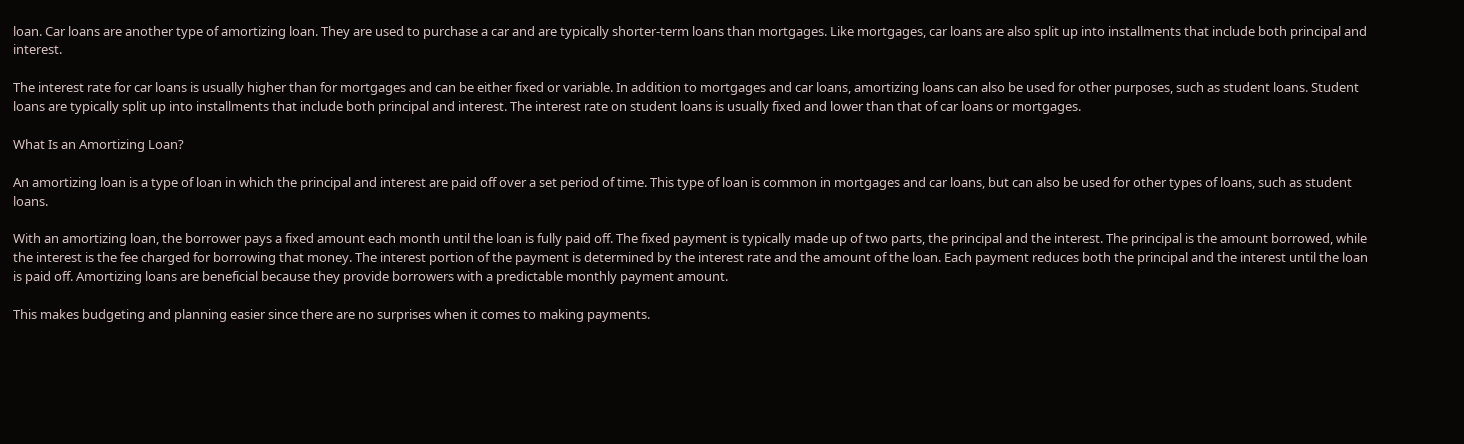loan. Car loans are another type of amortizing loan. They are used to purchase a car and are typically shorter-term loans than mortgages. Like mortgages, car loans are also split up into installments that include both principal and interest.

The interest rate for car loans is usually higher than for mortgages and can be either fixed or variable. In addition to mortgages and car loans, amortizing loans can also be used for other purposes, such as student loans. Student loans are typically split up into installments that include both principal and interest. The interest rate on student loans is usually fixed and lower than that of car loans or mortgages.

What Is an Amortizing Loan?

An amortizing loan is a type of loan in which the principal and interest are paid off over a set period of time. This type of loan is common in mortgages and car loans, but can also be used for other types of loans, such as student loans.

With an amortizing loan, the borrower pays a fixed amount each month until the loan is fully paid off. The fixed payment is typically made up of two parts, the principal and the interest. The principal is the amount borrowed, while the interest is the fee charged for borrowing that money. The interest portion of the payment is determined by the interest rate and the amount of the loan. Each payment reduces both the principal and the interest until the loan is paid off. Amortizing loans are beneficial because they provide borrowers with a predictable monthly payment amount.

This makes budgeting and planning easier since there are no surprises when it comes to making payments.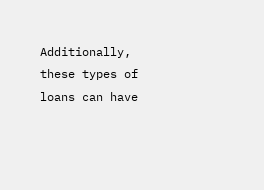Additionally, these types of loans can have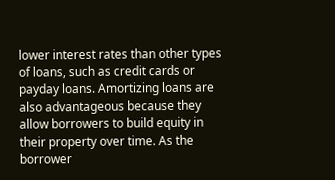lower interest rates than other types of loans, such as credit cards or payday loans. Amortizing loans are also advantageous because they allow borrowers to build equity in their property over time. As the borrower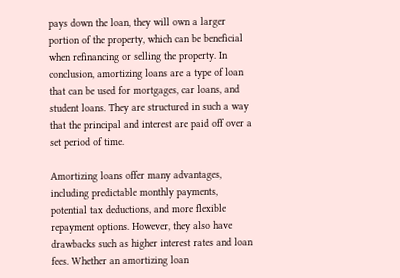pays down the loan, they will own a larger portion of the property, which can be beneficial when refinancing or selling the property. In conclusion, amortizing loans are a type of loan that can be used for mortgages, car loans, and student loans. They are structured in such a way that the principal and interest are paid off over a set period of time.

Amortizing loans offer many advantages, including predictable monthly payments, potential tax deductions, and more flexible repayment options. However, they also have drawbacks such as higher interest rates and loan fees. Whether an amortizing loan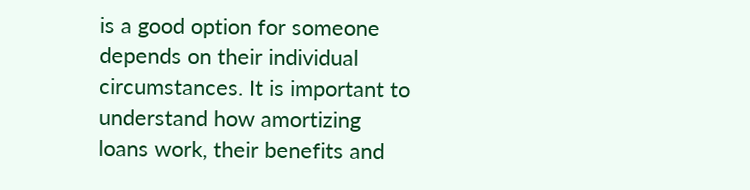is a good option for someone depends on their individual circumstances. It is important to understand how amortizing loans work, their benefits and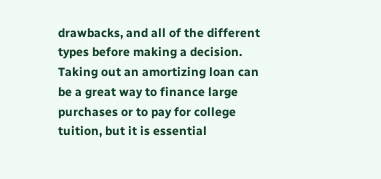drawbacks, and all of the different types before making a decision. Taking out an amortizing loan can be a great way to finance large purchases or to pay for college tuition, but it is essential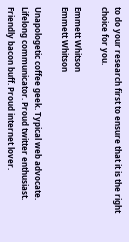to do your research first to ensure that it is the right choice for you.

Emmett Whitson
Emmett Whitson

Unapologetic coffee geek. Typical web advocate. Lifelong communicator. Proud twitter enthusiast. Friendly bacon buff. Proud internet lover.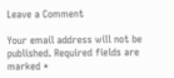Leave a Comment

Your email address will not be published. Required fields are marked *